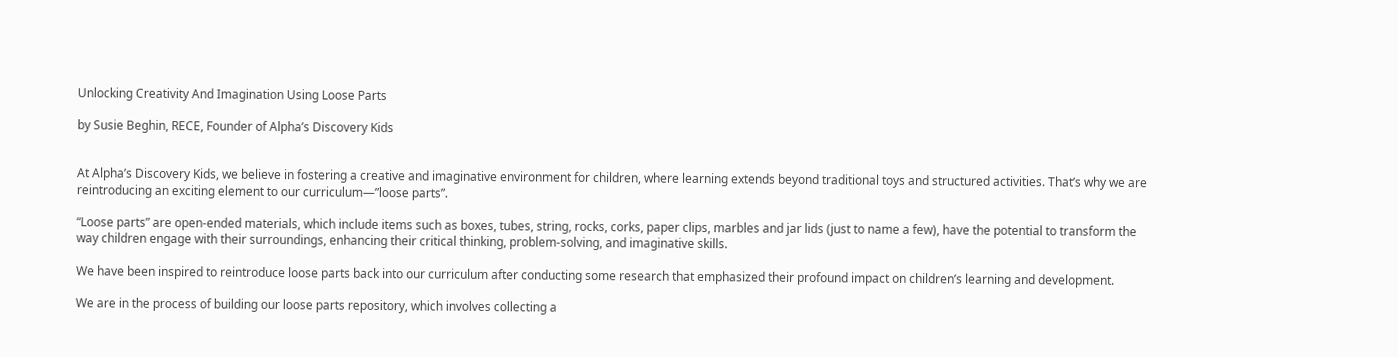Unlocking Creativity And Imagination Using Loose Parts

by Susie Beghin, RECE, Founder of Alpha’s Discovery Kids


At Alpha’s Discovery Kids, we believe in fostering a creative and imaginative environment for children, where learning extends beyond traditional toys and structured activities. That’s why we are reintroducing an exciting element to our curriculum—”loose parts”.

“Loose parts” are open-ended materials, which include items such as boxes, tubes, string, rocks, corks, paper clips, marbles and jar lids (just to name a few), have the potential to transform the way children engage with their surroundings, enhancing their critical thinking, problem-solving, and imaginative skills.

We have been inspired to reintroduce loose parts back into our curriculum after conducting some research that emphasized their profound impact on children’s learning and development.

We are in the process of building our loose parts repository, which involves collecting a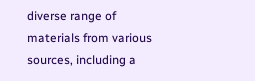diverse range of materials from various sources, including a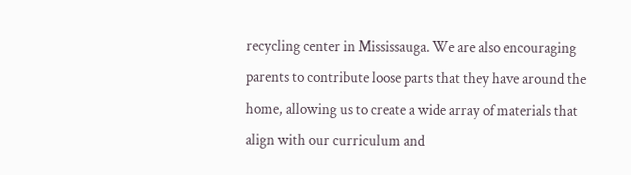recycling center in Mississauga. We are also encouraging parents to contribute loose parts that they have around the home, allowing us to create a wide array of materials that align with our curriculum and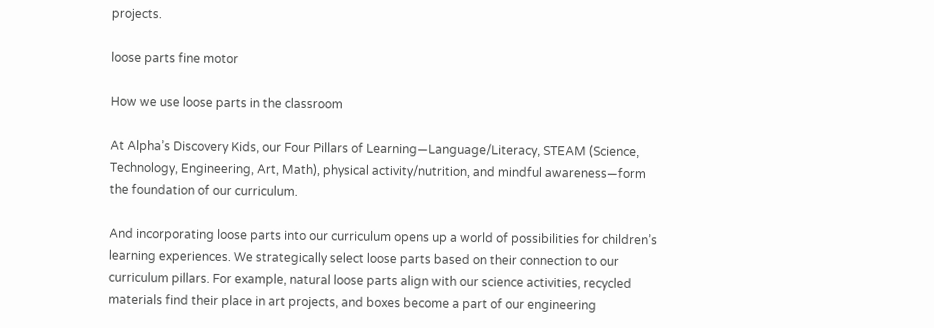projects.

loose parts fine motor

How we use loose parts in the classroom

At Alpha’s Discovery Kids, our Four Pillars of Learning—Language/Literacy, STEAM (Science, Technology, Engineering, Art, Math), physical activity/nutrition, and mindful awareness—form the foundation of our curriculum.

And incorporating loose parts into our curriculum opens up a world of possibilities for children’s learning experiences. We strategically select loose parts based on their connection to our curriculum pillars. For example, natural loose parts align with our science activities, recycled materials find their place in art projects, and boxes become a part of our engineering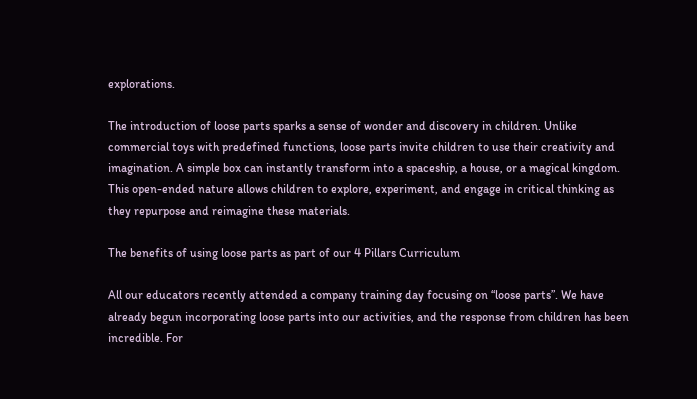explorations.

The introduction of loose parts sparks a sense of wonder and discovery in children. Unlike commercial toys with predefined functions, loose parts invite children to use their creativity and imagination. A simple box can instantly transform into a spaceship, a house, or a magical kingdom. This open-ended nature allows children to explore, experiment, and engage in critical thinking as they repurpose and reimagine these materials.

The benefits of using loose parts as part of our 4 Pillars Curriculum

All our educators recently attended a company training day focusing on “loose parts”. We have already begun incorporating loose parts into our activities, and the response from children has been incredible. For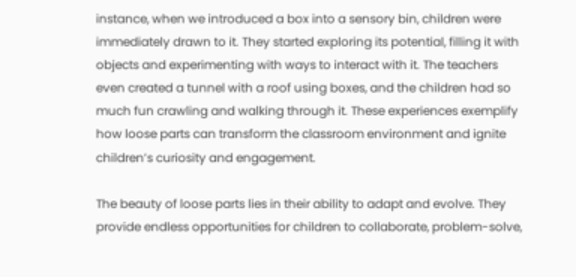instance, when we introduced a box into a sensory bin, children were immediately drawn to it. They started exploring its potential, filling it with objects and experimenting with ways to interact with it. The teachers even created a tunnel with a roof using boxes, and the children had so much fun crawling and walking through it. These experiences exemplify how loose parts can transform the classroom environment and ignite children’s curiosity and engagement.

The beauty of loose parts lies in their ability to adapt and evolve. They provide endless opportunities for children to collaborate, problem-solve,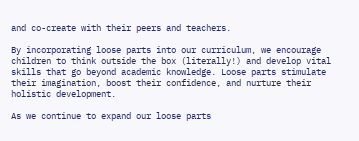and co-create with their peers and teachers.

By incorporating loose parts into our curriculum, we encourage children to think outside the box (literally!) and develop vital skills that go beyond academic knowledge. Loose parts stimulate their imagination, boost their confidence, and nurture their holistic development.

As we continue to expand our loose parts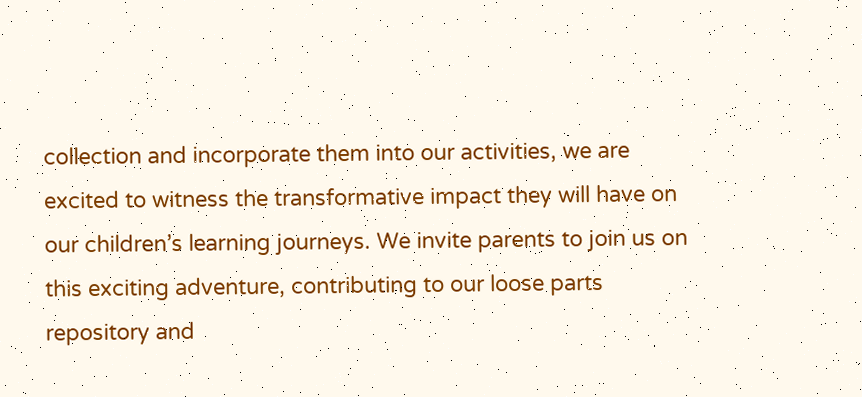collection and incorporate them into our activities, we are excited to witness the transformative impact they will have on our children’s learning journeys. We invite parents to join us on this exciting adventure, contributing to our loose parts repository and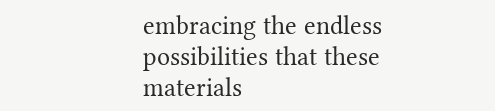embracing the endless possibilities that these materials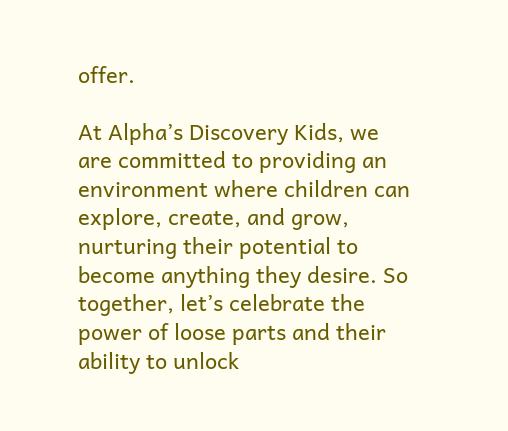offer.

At Alpha’s Discovery Kids, we are committed to providing an environment where children can explore, create, and grow, nurturing their potential to become anything they desire. So together, let’s celebrate the power of loose parts and their ability to unlock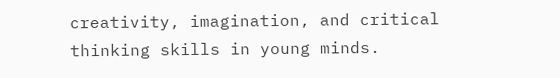creativity, imagination, and critical thinking skills in young minds.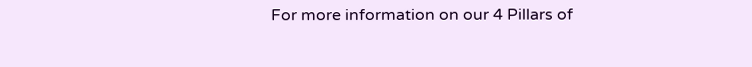For more information on our 4 Pillars of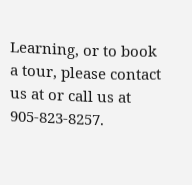Learning, or to book a tour, please contact us at or call us at 905-823-8257.